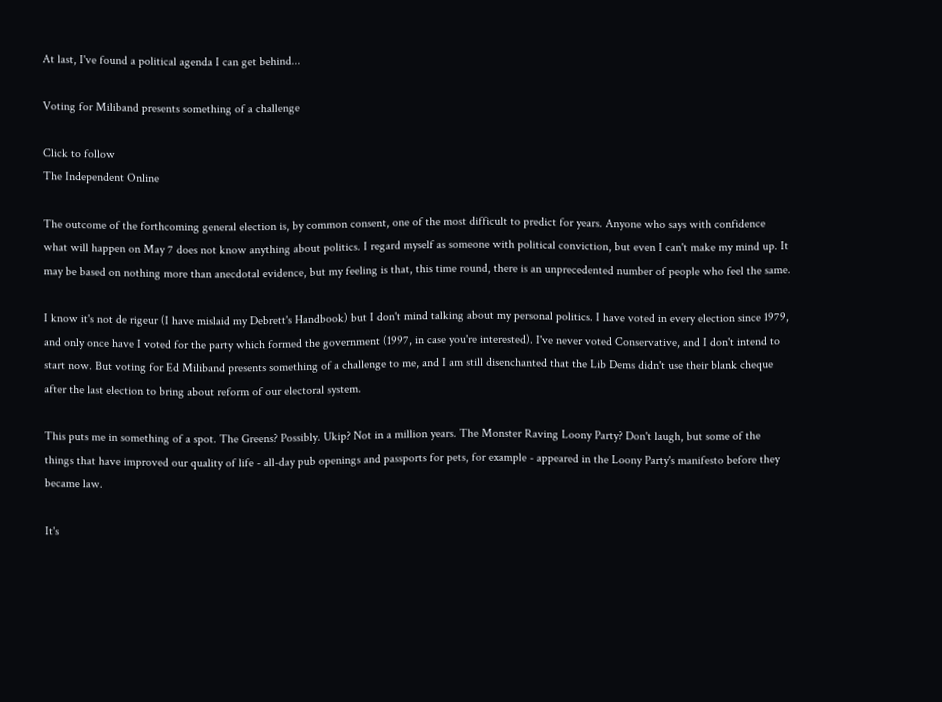At last, I've found a political agenda I can get behind...

Voting for Miliband presents something of a challenge

Click to follow
The Independent Online

The outcome of the forthcoming general election is, by common consent, one of the most difficult to predict for years. Anyone who says with confidence what will happen on May 7 does not know anything about politics. I regard myself as someone with political conviction, but even I can't make my mind up. It may be based on nothing more than anecdotal evidence, but my feeling is that, this time round, there is an unprecedented number of people who feel the same.

I know it's not de rigeur (I have mislaid my Debrett's Handbook) but I don't mind talking about my personal politics. I have voted in every election since 1979, and only once have I voted for the party which formed the government (1997, in case you're interested). I've never voted Conservative, and I don't intend to start now. But voting for Ed Miliband presents something of a challenge to me, and I am still disenchanted that the Lib Dems didn't use their blank cheque after the last election to bring about reform of our electoral system.

This puts me in something of a spot. The Greens? Possibly. Ukip? Not in a million years. The Monster Raving Loony Party? Don't laugh, but some of the things that have improved our quality of life - all-day pub openings and passports for pets, for example - appeared in the Loony Party's manifesto before they became law.

It's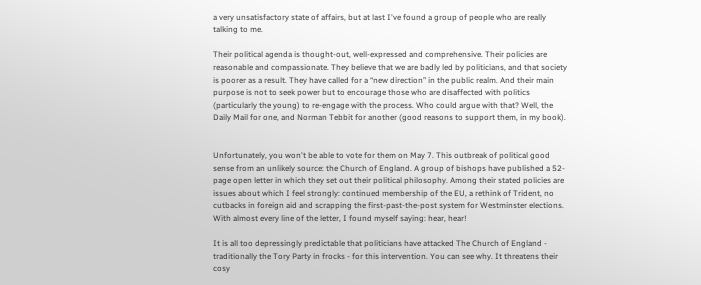a very unsatisfactory state of affairs, but at last I've found a group of people who are really talking to me.

Their political agenda is thought-out, well-expressed and comprehensive. Their policies are reasonable and compassionate. They believe that we are badly led by politicians, and that society is poorer as a result. They have called for a “new direction” in the public realm. And their main purpose is not to seek power but to encourage those who are disaffected with politics (particularly the young) to re-engage with the process. Who could argue with that? Well, the Daily Mail for one, and Norman Tebbit for another (good reasons to support them, in my book).


Unfortunately, you won't be able to vote for them on May 7. This outbreak of political good sense from an unlikely source: the Church of England. A group of bishops have published a 52-page open letter in which they set out their political philosophy. Among their stated policies are issues about which I feel strongly: continued membership of the EU, a rethink of Trident, no cutbacks in foreign aid and scrapping the first-past-the-post system for Westminster elections. With almost every line of the letter, I found myself saying: hear, hear!

It is all too depressingly predictable that politicians have attacked The Church of England - traditionally the Tory Party in frocks - for this intervention. You can see why. It threatens their cosy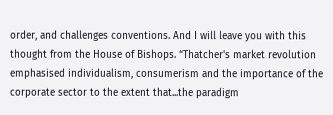order, and challenges conventions. And I will leave you with this thought from the House of Bishops. “Thatcher's market revolution emphasised individualism, consumerism and the importance of the corporate sector to the extent that...the paradigm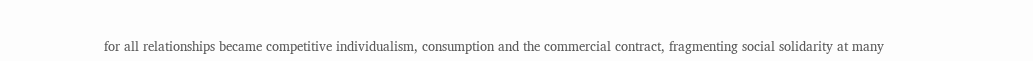for all relationships became competitive individualism, consumption and the commercial contract, fragmenting social solidarity at many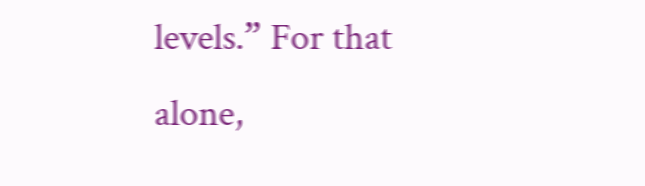levels.” For that alone,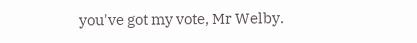you've got my vote, Mr Welby.